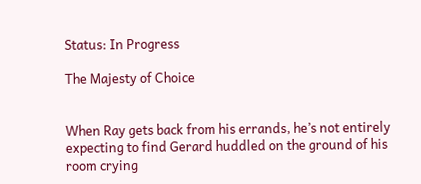Status: In Progress

The Majesty of Choice


When Ray gets back from his errands, he’s not entirely expecting to find Gerard huddled on the ground of his room crying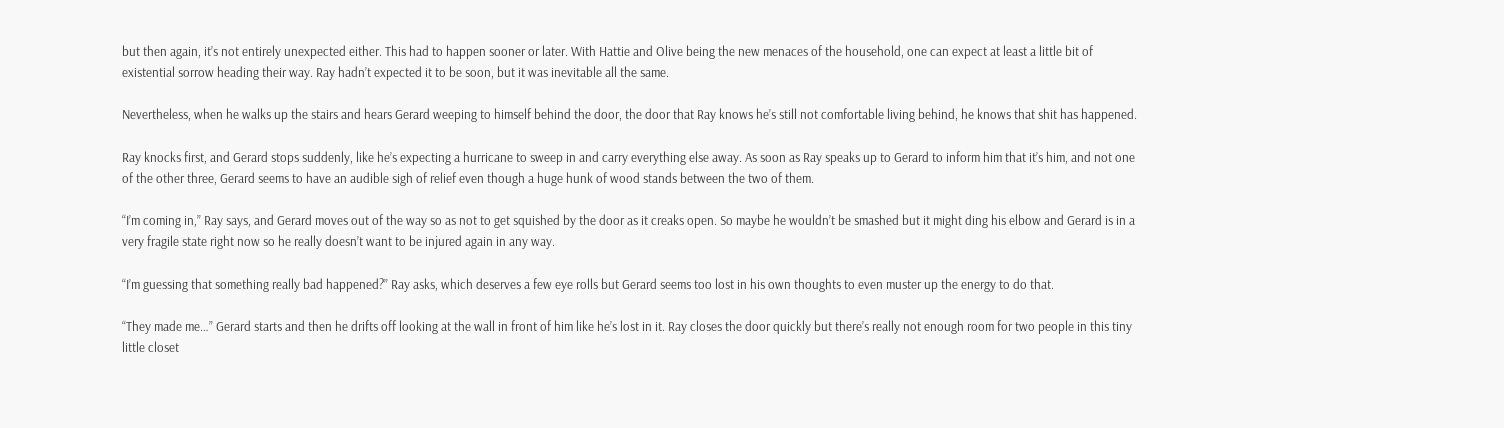but then again, it’s not entirely unexpected either. This had to happen sooner or later. With Hattie and Olive being the new menaces of the household, one can expect at least a little bit of existential sorrow heading their way. Ray hadn’t expected it to be soon, but it was inevitable all the same.

Nevertheless, when he walks up the stairs and hears Gerard weeping to himself behind the door, the door that Ray knows he’s still not comfortable living behind, he knows that shit has happened.

Ray knocks first, and Gerard stops suddenly, like he’s expecting a hurricane to sweep in and carry everything else away. As soon as Ray speaks up to Gerard to inform him that it’s him, and not one of the other three, Gerard seems to have an audible sigh of relief even though a huge hunk of wood stands between the two of them.

“I’m coming in,” Ray says, and Gerard moves out of the way so as not to get squished by the door as it creaks open. So maybe he wouldn’t be smashed but it might ding his elbow and Gerard is in a very fragile state right now so he really doesn’t want to be injured again in any way.

“I’m guessing that something really bad happened?” Ray asks, which deserves a few eye rolls but Gerard seems too lost in his own thoughts to even muster up the energy to do that.

“They made me…” Gerard starts and then he drifts off looking at the wall in front of him like he’s lost in it. Ray closes the door quickly but there’s really not enough room for two people in this tiny little closet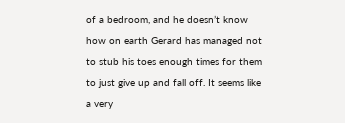of a bedroom, and he doesn’t know how on earth Gerard has managed not to stub his toes enough times for them to just give up and fall off. It seems like a very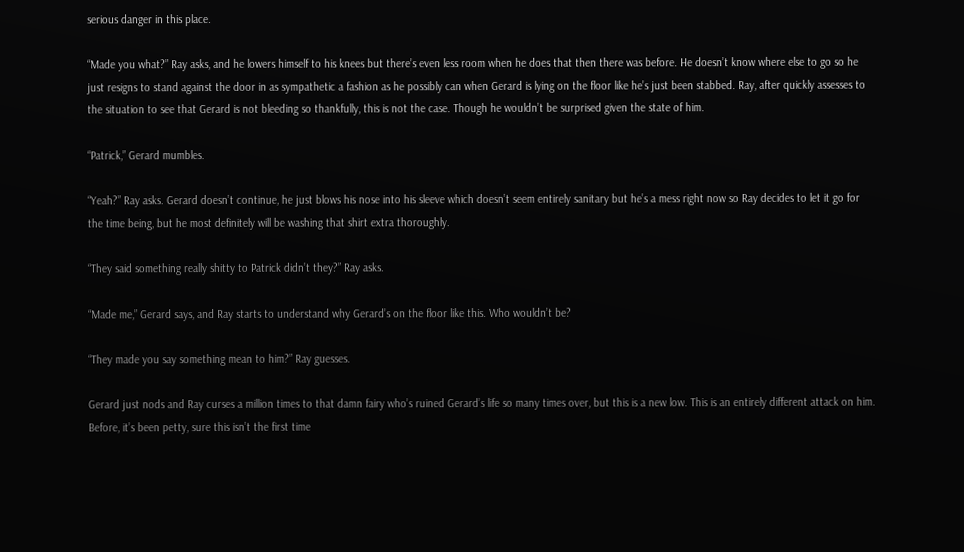serious danger in this place.

“Made you what?” Ray asks, and he lowers himself to his knees but there’s even less room when he does that then there was before. He doesn’t know where else to go so he just resigns to stand against the door in as sympathetic a fashion as he possibly can when Gerard is lying on the floor like he’s just been stabbed. Ray, after quickly assesses to the situation to see that Gerard is not bleeding so thankfully, this is not the case. Though he wouldn’t be surprised given the state of him.

“Patrick,” Gerard mumbles.

“Yeah?” Ray asks. Gerard doesn’t continue, he just blows his nose into his sleeve which doesn’t seem entirely sanitary but he’s a mess right now so Ray decides to let it go for the time being, but he most definitely will be washing that shirt extra thoroughly.

“They said something really shitty to Patrick didn’t they?” Ray asks.

“Made me,” Gerard says, and Ray starts to understand why Gerard’s on the floor like this. Who wouldn’t be?

“They made you say something mean to him?” Ray guesses.

Gerard just nods and Ray curses a million times to that damn fairy who’s ruined Gerard’s life so many times over, but this is a new low. This is an entirely different attack on him. Before, it’s been petty, sure this isn’t the first time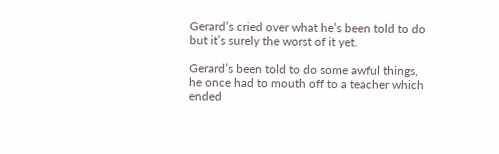Gerard’s cried over what he’s been told to do but it’s surely the worst of it yet.

Gerard’s been told to do some awful things, he once had to mouth off to a teacher which ended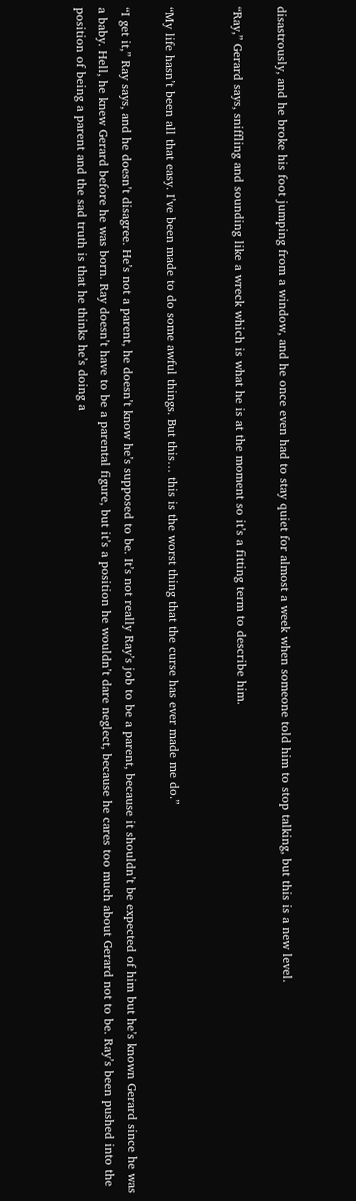disastrously, and he broke his foot jumping from a window, and he once even had to stay quiet for almost a week when someone told him to stop talking, but this is a new level.

“Ray,” Gerard says, sniffling and sounding like a wreck which is what he is at the moment so it’s a fitting term to describe him.


“My life hasn’t been all that easy. I’ve been made to do some awful things. But this… this is the worst thing that the curse has ever made me do.”

“I get it,” Ray says, and he doesn’t disagree. He’s not a parent, he doesn’t know he’s supposed to be. It’s not really Ray’s job to be a parent, because it shouldn’t be expected of him but he’s known Gerard since he was a baby. Hell, he knew Gerard before he was born. Ray doesn’t have to be a parental figure, but it’s a position he wouldn’t dare neglect, because he cares too much about Gerard not to be. Ray’s been pushed into the position of being a parent and the sad truth is that he thinks he’s doing a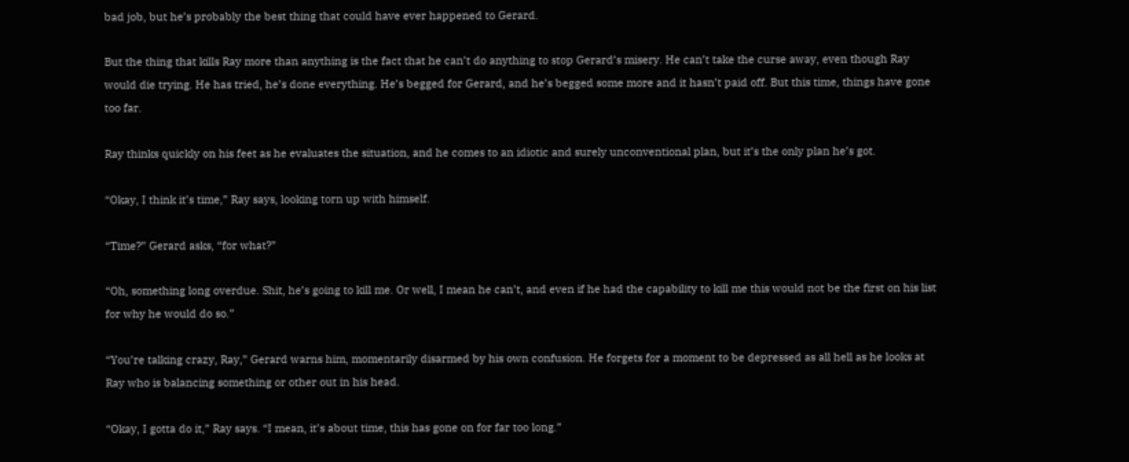bad job, but he’s probably the best thing that could have ever happened to Gerard.

But the thing that kills Ray more than anything is the fact that he can’t do anything to stop Gerard’s misery. He can’t take the curse away, even though Ray would die trying. He has tried, he’s done everything. He’s begged for Gerard, and he’s begged some more and it hasn’t paid off. But this time, things have gone too far.

Ray thinks quickly on his feet as he evaluates the situation, and he comes to an idiotic and surely unconventional plan, but it’s the only plan he’s got.

“Okay, I think it’s time,” Ray says, looking torn up with himself.

“Time?” Gerard asks, “for what?”

“Oh, something long overdue. Shit, he’s going to kill me. Or well, I mean he can’t, and even if he had the capability to kill me this would not be the first on his list for why he would do so.”

“You’re talking crazy, Ray,” Gerard warns him, momentarily disarmed by his own confusion. He forgets for a moment to be depressed as all hell as he looks at Ray who is balancing something or other out in his head.

“Okay, I gotta do it,” Ray says. “I mean, it’s about time, this has gone on for far too long.”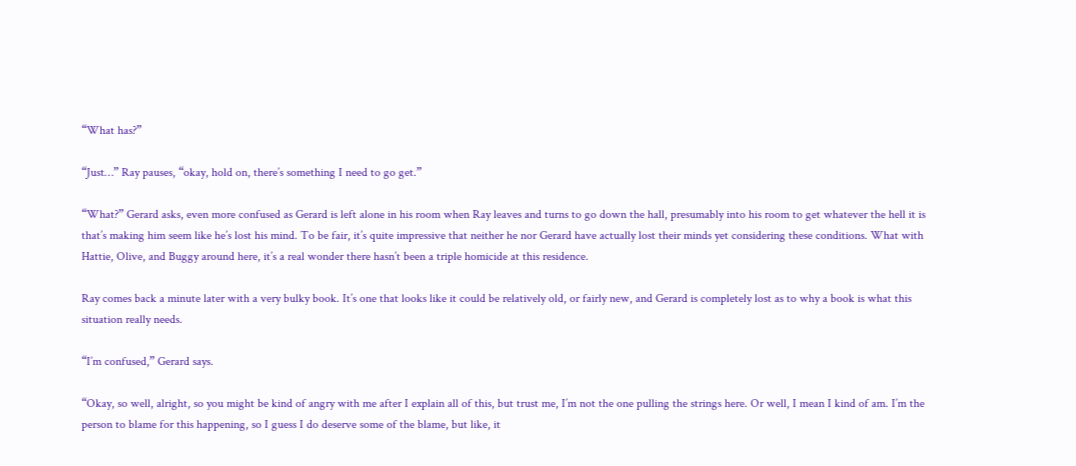“What has?”

“Just…” Ray pauses, “okay, hold on, there’s something I need to go get.”

“What?” Gerard asks, even more confused as Gerard is left alone in his room when Ray leaves and turns to go down the hall, presumably into his room to get whatever the hell it is that’s making him seem like he’s lost his mind. To be fair, it’s quite impressive that neither he nor Gerard have actually lost their minds yet considering these conditions. What with Hattie, Olive, and Buggy around here, it’s a real wonder there hasn’t been a triple homicide at this residence.

Ray comes back a minute later with a very bulky book. It’s one that looks like it could be relatively old, or fairly new, and Gerard is completely lost as to why a book is what this situation really needs.

“I’m confused,” Gerard says.

“Okay, so well, alright, so you might be kind of angry with me after I explain all of this, but trust me, I’m not the one pulling the strings here. Or well, I mean I kind of am. I’m the person to blame for this happening, so I guess I do deserve some of the blame, but like, it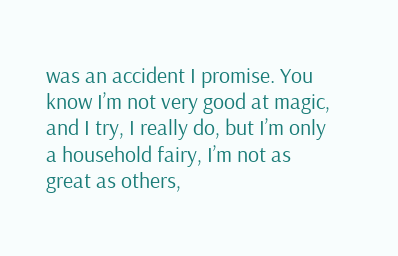was an accident I promise. You know I’m not very good at magic, and I try, I really do, but I’m only a household fairy, I’m not as great as others,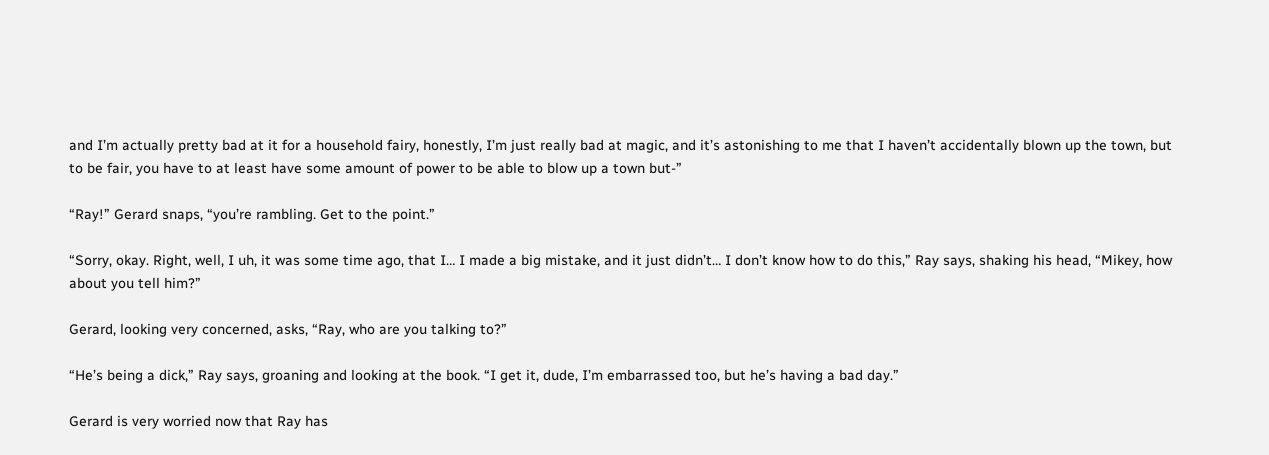and I’m actually pretty bad at it for a household fairy, honestly, I’m just really bad at magic, and it’s astonishing to me that I haven’t accidentally blown up the town, but to be fair, you have to at least have some amount of power to be able to blow up a town but-”

“Ray!” Gerard snaps, “you’re rambling. Get to the point.”

“Sorry, okay. Right, well, I uh, it was some time ago, that I… I made a big mistake, and it just didn’t… I don’t know how to do this,” Ray says, shaking his head, “Mikey, how about you tell him?”

Gerard, looking very concerned, asks, “Ray, who are you talking to?”

“He’s being a dick,” Ray says, groaning and looking at the book. “I get it, dude, I’m embarrassed too, but he’s having a bad day.”

Gerard is very worried now that Ray has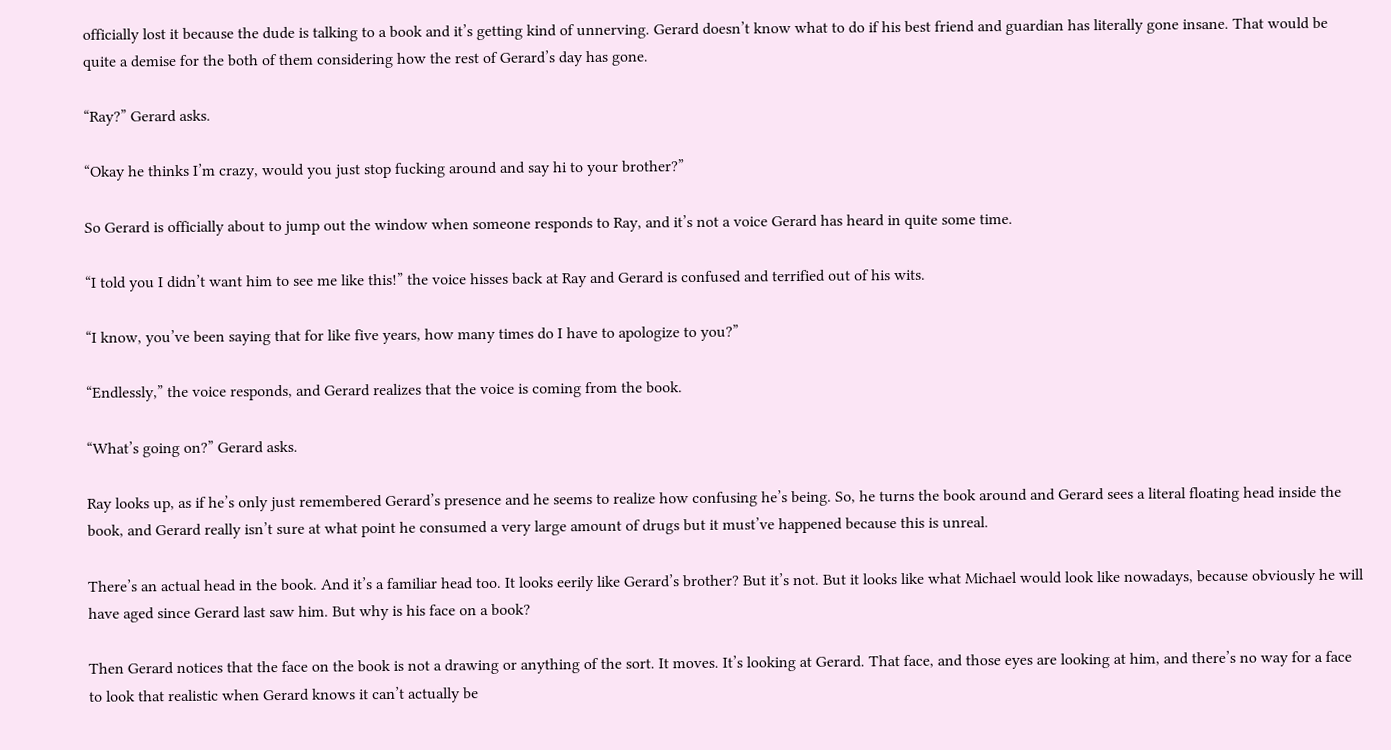officially lost it because the dude is talking to a book and it’s getting kind of unnerving. Gerard doesn’t know what to do if his best friend and guardian has literally gone insane. That would be quite a demise for the both of them considering how the rest of Gerard’s day has gone.

“Ray?” Gerard asks.

“Okay he thinks I’m crazy, would you just stop fucking around and say hi to your brother?”

So Gerard is officially about to jump out the window when someone responds to Ray, and it’s not a voice Gerard has heard in quite some time.

“I told you I didn’t want him to see me like this!” the voice hisses back at Ray and Gerard is confused and terrified out of his wits.

“I know, you’ve been saying that for like five years, how many times do I have to apologize to you?”

“Endlessly,” the voice responds, and Gerard realizes that the voice is coming from the book.

“What’s going on?” Gerard asks.

Ray looks up, as if he’s only just remembered Gerard’s presence and he seems to realize how confusing he’s being. So, he turns the book around and Gerard sees a literal floating head inside the book, and Gerard really isn’t sure at what point he consumed a very large amount of drugs but it must’ve happened because this is unreal.

There’s an actual head in the book. And it’s a familiar head too. It looks eerily like Gerard’s brother? But it’s not. But it looks like what Michael would look like nowadays, because obviously he will have aged since Gerard last saw him. But why is his face on a book?

Then Gerard notices that the face on the book is not a drawing or anything of the sort. It moves. It’s looking at Gerard. That face, and those eyes are looking at him, and there’s no way for a face to look that realistic when Gerard knows it can’t actually be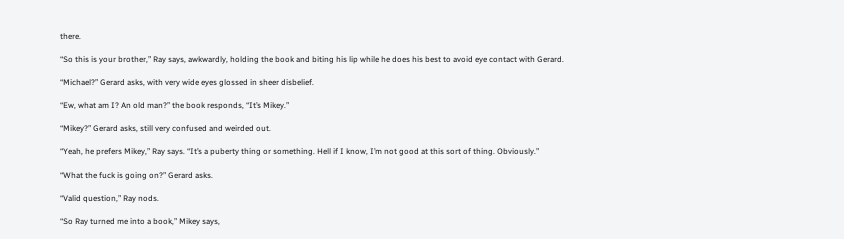there.

“So this is your brother,” Ray says, awkwardly, holding the book and biting his lip while he does his best to avoid eye contact with Gerard.

“Michael?” Gerard asks, with very wide eyes glossed in sheer disbelief.

“Ew, what am I? An old man?” the book responds, “It’s Mikey.”

“Mikey?” Gerard asks, still very confused and weirded out.

“Yeah, he prefers Mikey,” Ray says. “It’s a puberty thing or something. Hell if I know, I’m not good at this sort of thing. Obviously.”

“What the fuck is going on?” Gerard asks.

“Valid question,” Ray nods.

“So Ray turned me into a book,” Mikey says,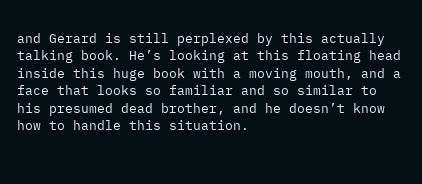and Gerard is still perplexed by this actually talking book. He’s looking at this floating head inside this huge book with a moving mouth, and a face that looks so familiar and so similar to his presumed dead brother, and he doesn’t know how to handle this situation.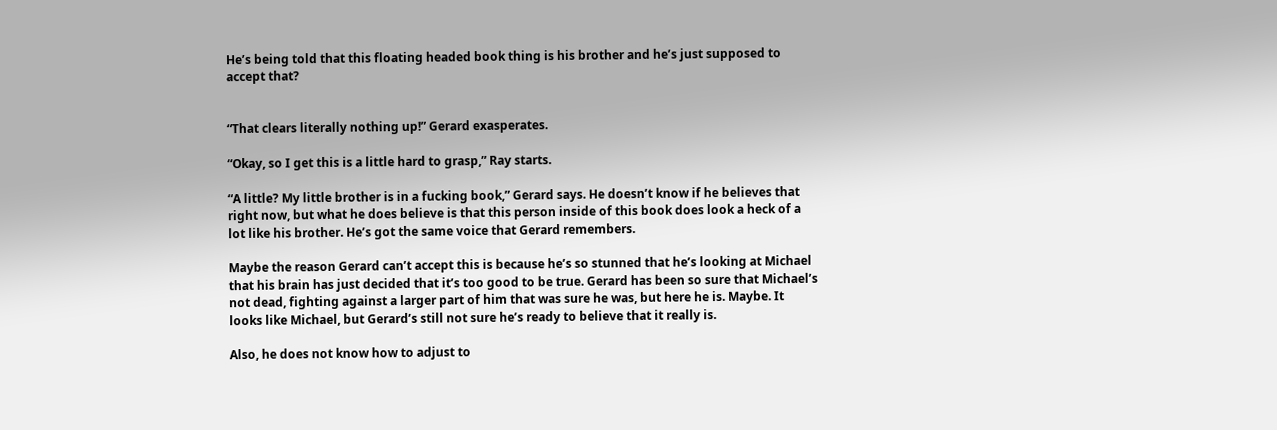He’s being told that this floating headed book thing is his brother and he’s just supposed to accept that?


“That clears literally nothing up!” Gerard exasperates.

“Okay, so I get this is a little hard to grasp,” Ray starts.

“A little? My little brother is in a fucking book,” Gerard says. He doesn’t know if he believes that right now, but what he does believe is that this person inside of this book does look a heck of a lot like his brother. He’s got the same voice that Gerard remembers.

Maybe the reason Gerard can’t accept this is because he’s so stunned that he’s looking at Michael that his brain has just decided that it’s too good to be true. Gerard has been so sure that Michael’s not dead, fighting against a larger part of him that was sure he was, but here he is. Maybe. It looks like Michael, but Gerard’s still not sure he’s ready to believe that it really is.

Also, he does not know how to adjust to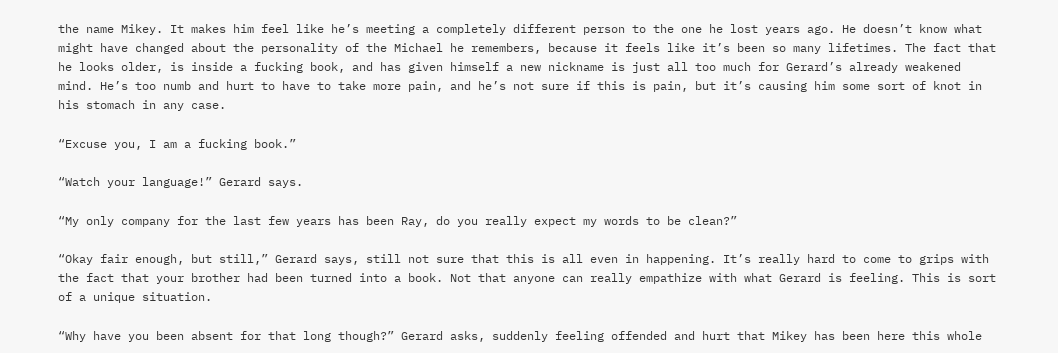the name Mikey. It makes him feel like he’s meeting a completely different person to the one he lost years ago. He doesn’t know what might have changed about the personality of the Michael he remembers, because it feels like it’s been so many lifetimes. The fact that he looks older, is inside a fucking book, and has given himself a new nickname is just all too much for Gerard’s already weakened mind. He’s too numb and hurt to have to take more pain, and he’s not sure if this is pain, but it’s causing him some sort of knot in his stomach in any case.

“Excuse you, I am a fucking book.”

“Watch your language!” Gerard says.

“My only company for the last few years has been Ray, do you really expect my words to be clean?”

“Okay fair enough, but still,” Gerard says, still not sure that this is all even in happening. It’s really hard to come to grips with the fact that your brother had been turned into a book. Not that anyone can really empathize with what Gerard is feeling. This is sort of a unique situation.

“Why have you been absent for that long though?” Gerard asks, suddenly feeling offended and hurt that Mikey has been here this whole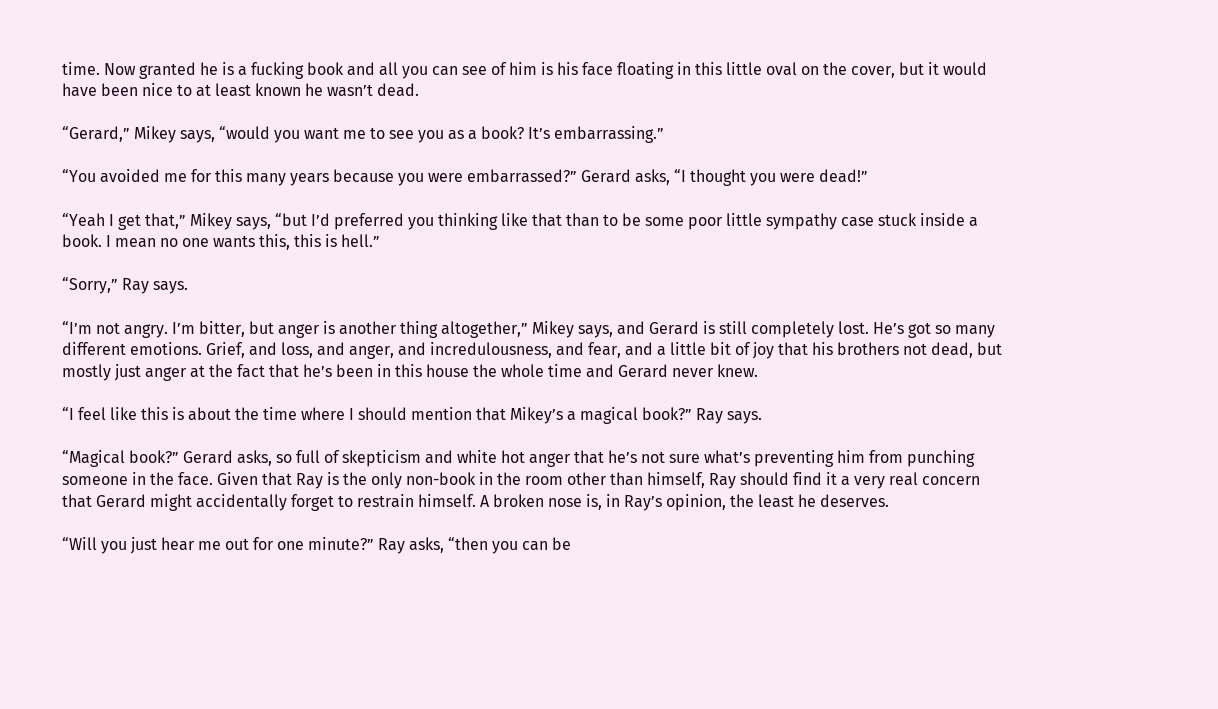time. Now granted he is a fucking book and all you can see of him is his face floating in this little oval on the cover, but it would have been nice to at least known he wasn’t dead.

“Gerard,” Mikey says, “would you want me to see you as a book? It’s embarrassing.”

“You avoided me for this many years because you were embarrassed?” Gerard asks, “I thought you were dead!”

“Yeah I get that,” Mikey says, “but I’d preferred you thinking like that than to be some poor little sympathy case stuck inside a book. I mean no one wants this, this is hell.”

“Sorry,” Ray says.

“I’m not angry. I’m bitter, but anger is another thing altogether,” Mikey says, and Gerard is still completely lost. He’s got so many different emotions. Grief, and loss, and anger, and incredulousness, and fear, and a little bit of joy that his brothers not dead, but mostly just anger at the fact that he’s been in this house the whole time and Gerard never knew.

“I feel like this is about the time where I should mention that Mikey’s a magical book?” Ray says.

“Magical book?” Gerard asks, so full of skepticism and white hot anger that he’s not sure what’s preventing him from punching someone in the face. Given that Ray is the only non-book in the room other than himself, Ray should find it a very real concern that Gerard might accidentally forget to restrain himself. A broken nose is, in Ray’s opinion, the least he deserves.

“Will you just hear me out for one minute?” Ray asks, “then you can be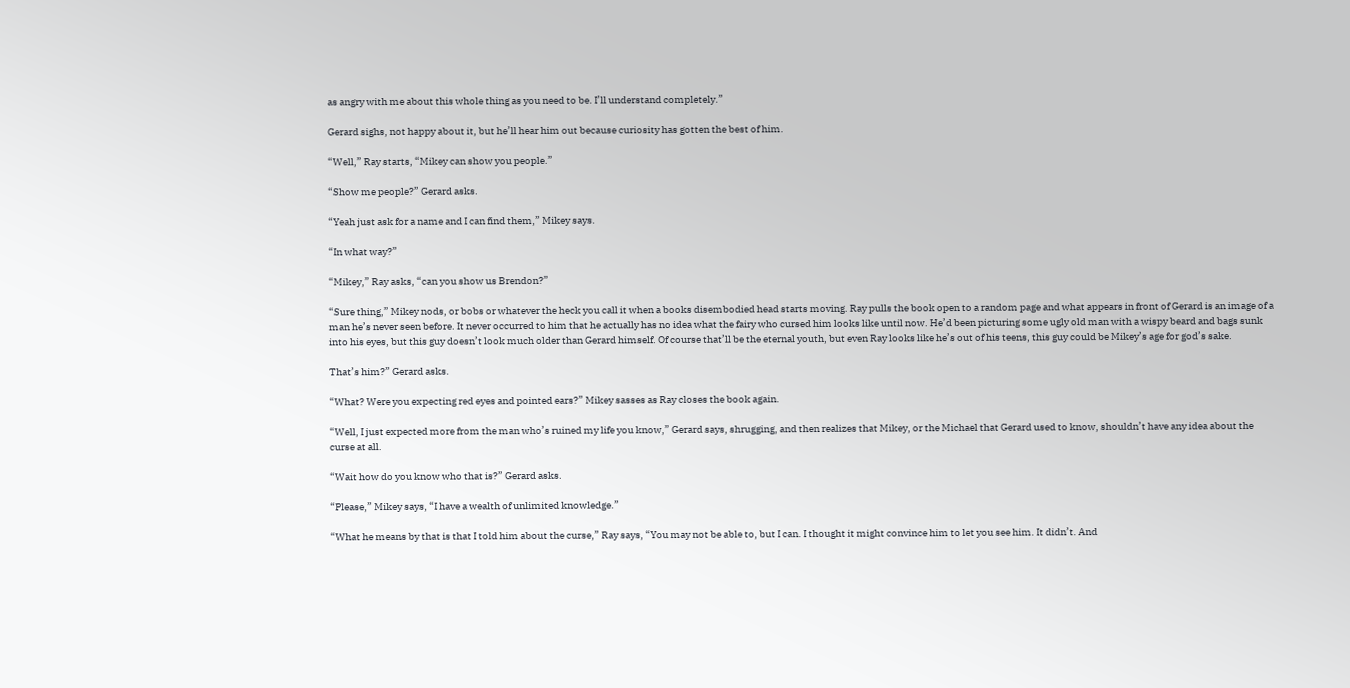as angry with me about this whole thing as you need to be. I’ll understand completely.”

Gerard sighs, not happy about it, but he’ll hear him out because curiosity has gotten the best of him.

“Well,” Ray starts, “Mikey can show you people.”

“Show me people?” Gerard asks.

“Yeah just ask for a name and I can find them,” Mikey says.

“In what way?”

“Mikey,” Ray asks, “can you show us Brendon?”

“Sure thing,” Mikey nods, or bobs or whatever the heck you call it when a books disembodied head starts moving. Ray pulls the book open to a random page and what appears in front of Gerard is an image of a man he’s never seen before. It never occurred to him that he actually has no idea what the fairy who cursed him looks like until now. He’d been picturing some ugly old man with a wispy beard and bags sunk into his eyes, but this guy doesn’t look much older than Gerard himself. Of course that’ll be the eternal youth, but even Ray looks like he’s out of his teens, this guy could be Mikey’s age for god’s sake.

That’s him?” Gerard asks.

“What? Were you expecting red eyes and pointed ears?” Mikey sasses as Ray closes the book again.

“Well, I just expected more from the man who’s ruined my life you know,” Gerard says, shrugging, and then realizes that Mikey, or the Michael that Gerard used to know, shouldn’t have any idea about the curse at all.

“Wait how do you know who that is?” Gerard asks.

“Please,” Mikey says, “I have a wealth of unlimited knowledge.”

“What he means by that is that I told him about the curse,” Ray says, “You may not be able to, but I can. I thought it might convince him to let you see him. It didn’t. And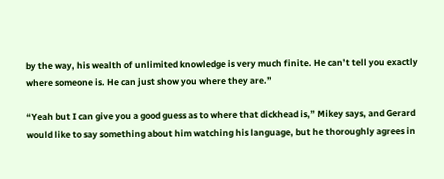by the way, his wealth of unlimited knowledge is very much finite. He can’t tell you exactly where someone is. He can just show you where they are.”

“Yeah but I can give you a good guess as to where that dickhead is,” Mikey says, and Gerard would like to say something about him watching his language, but he thoroughly agrees in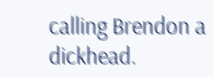calling Brendon a dickhead.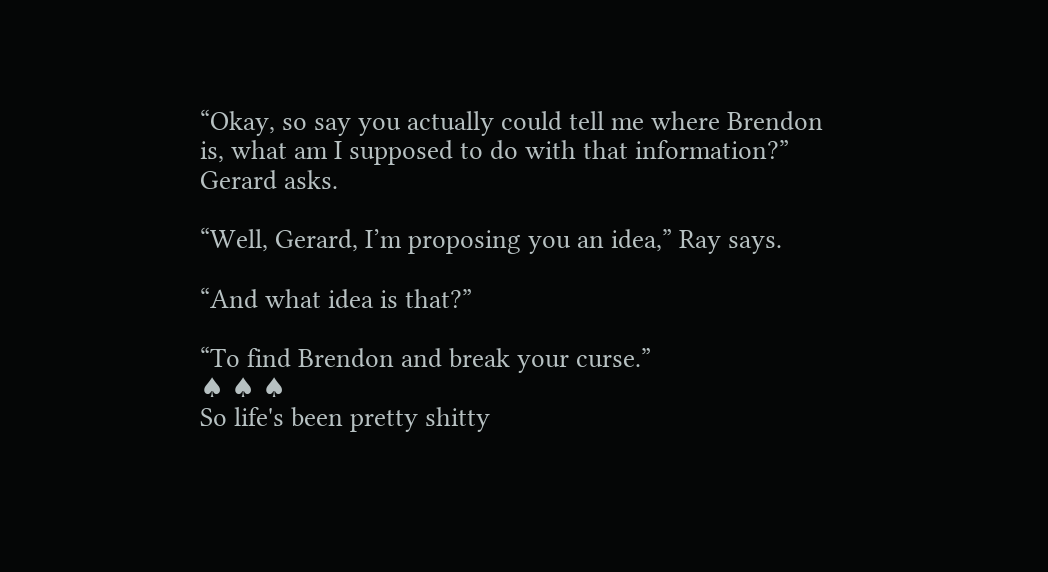“Okay, so say you actually could tell me where Brendon is, what am I supposed to do with that information?” Gerard asks.

“Well, Gerard, I’m proposing you an idea,” Ray says.

“And what idea is that?”

“To find Brendon and break your curse.”
♠ ♠ ♠
So life's been pretty shitty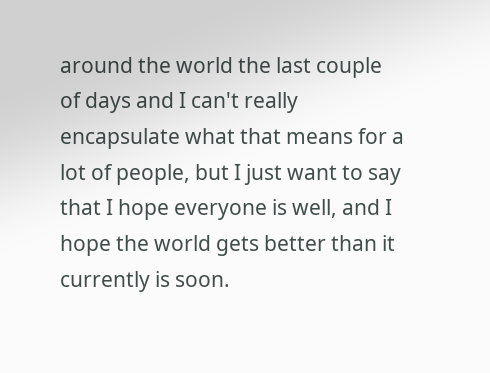around the world the last couple of days and I can't really encapsulate what that means for a lot of people, but I just want to say that I hope everyone is well, and I hope the world gets better than it currently is soon.